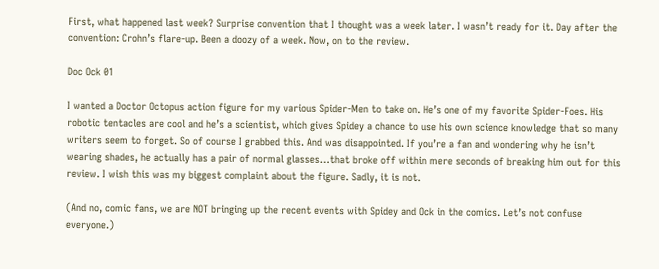First, what happened last week? Surprise convention that I thought was a week later. I wasn’t ready for it. Day after the convention: Crohn’s flare-up. Been a doozy of a week. Now, on to the review.

Doc Ock 01

I wanted a Doctor Octopus action figure for my various Spider-Men to take on. He’s one of my favorite Spider-Foes. His robotic tentacles are cool and he’s a scientist, which gives Spidey a chance to use his own science knowledge that so many writers seem to forget. So of course I grabbed this. And was disappointed. If you’re a fan and wondering why he isn’t wearing shades, he actually has a pair of normal glasses…that broke off within mere seconds of breaking him out for this review. I wish this was my biggest complaint about the figure. Sadly, it is not.

(And no, comic fans, we are NOT bringing up the recent events with Spidey and Ock in the comics. Let’s not confuse everyone.)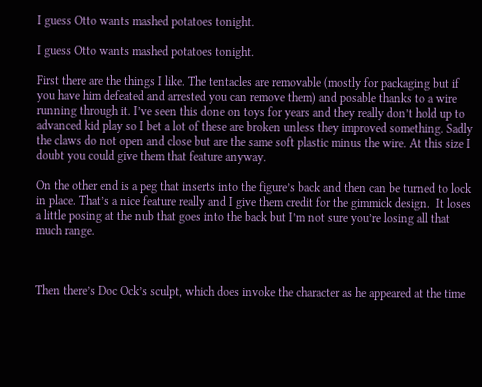I guess Otto wants mashed potatoes tonight.

I guess Otto wants mashed potatoes tonight.

First there are the things I like. The tentacles are removable (mostly for packaging but if you have him defeated and arrested you can remove them) and posable thanks to a wire running through it. I’ve seen this done on toys for years and they really don’t hold up to advanced kid play so I bet a lot of these are broken unless they improved something. Sadly the claws do not open and close but are the same soft plastic minus the wire. At this size I doubt you could give them that feature anyway.

On the other end is a peg that inserts into the figure’s back and then can be turned to lock in place. That’s a nice feature really and I give them credit for the gimmick design.  It loses a little posing at the nub that goes into the back but I’m not sure you’re losing all that much range.



Then there’s Doc Ock’s sculpt, which does invoke the character as he appeared at the time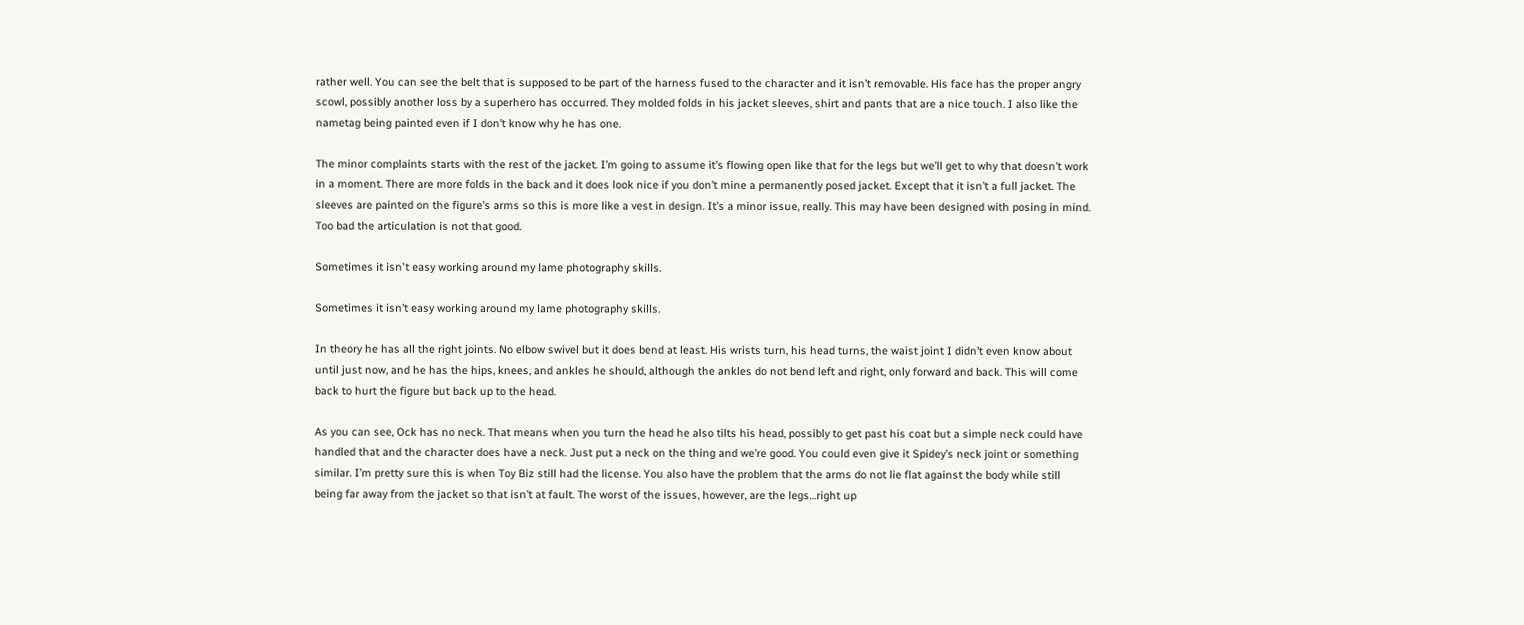rather well. You can see the belt that is supposed to be part of the harness fused to the character and it isn’t removable. His face has the proper angry scowl, possibly another loss by a superhero has occurred. They molded folds in his jacket sleeves, shirt and pants that are a nice touch. I also like the nametag being painted even if I don’t know why he has one.

The minor complaints starts with the rest of the jacket. I’m going to assume it’s flowing open like that for the legs but we’ll get to why that doesn’t work in a moment. There are more folds in the back and it does look nice if you don’t mine a permanently posed jacket. Except that it isn’t a full jacket. The sleeves are painted on the figure’s arms so this is more like a vest in design. It’s a minor issue, really. This may have been designed with posing in mind. Too bad the articulation is not that good.

Sometimes it isn't easy working around my lame photography skills.

Sometimes it isn’t easy working around my lame photography skills.

In theory he has all the right joints. No elbow swivel but it does bend at least. His wrists turn, his head turns, the waist joint I didn’t even know about until just now, and he has the hips, knees, and ankles he should, although the ankles do not bend left and right, only forward and back. This will come back to hurt the figure but back up to the head.

As you can see, Ock has no neck. That means when you turn the head he also tilts his head, possibly to get past his coat but a simple neck could have handled that and the character does have a neck. Just put a neck on the thing and we’re good. You could even give it Spidey’s neck joint or something similar. I’m pretty sure this is when Toy Biz still had the license. You also have the problem that the arms do not lie flat against the body while still being far away from the jacket so that isn’t at fault. The worst of the issues, however, are the legs…right up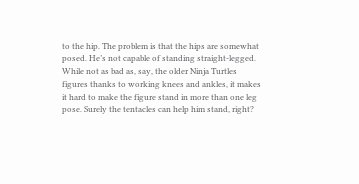to the hip. The problem is that the hips are somewhat posed. He’s not capable of standing straight-legged. While not as bad as, say, the older Ninja Turtles figures thanks to working knees and ankles, it makes it hard to make the figure stand in more than one leg pose. Surely the tentacles can help him stand, right?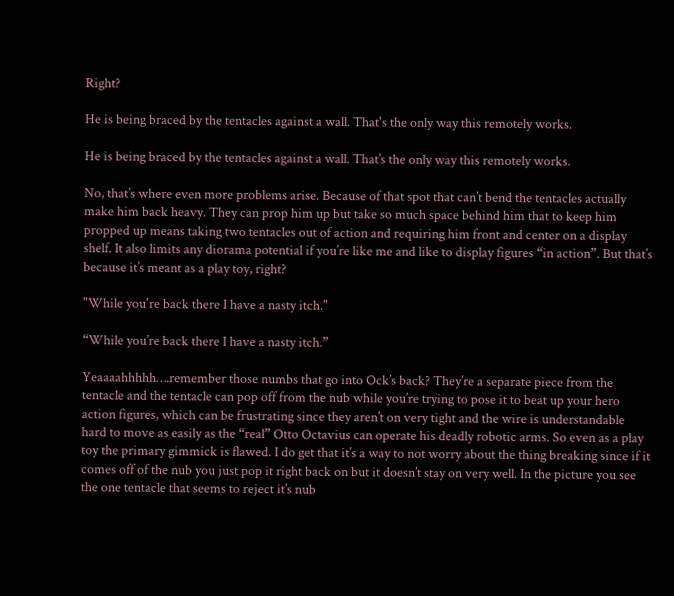Right?

He is being braced by the tentacles against a wall. That's the only way this remotely works.

He is being braced by the tentacles against a wall. That’s the only way this remotely works.

No, that’s where even more problems arise. Because of that spot that can’t bend the tentacles actually make him back heavy. They can prop him up but take so much space behind him that to keep him propped up means taking two tentacles out of action and requiring him front and center on a display shelf. It also limits any diorama potential if you’re like me and like to display figures “in action”. But that’s because it’s meant as a play toy, right?

"While you're back there I have a nasty itch."

“While you’re back there I have a nasty itch.”

Yeaaaahhhhh….remember those numbs that go into Ock’s back? They’re a separate piece from the tentacle and the tentacle can pop off from the nub while you’re trying to pose it to beat up your hero action figures, which can be frustrating since they aren’t on very tight and the wire is understandable hard to move as easily as the “real” Otto Octavius can operate his deadly robotic arms. So even as a play toy the primary gimmick is flawed. I do get that it’s a way to not worry about the thing breaking since if it comes off of the nub you just pop it right back on but it doesn’t stay on very well. In the picture you see the one tentacle that seems to reject it’s nub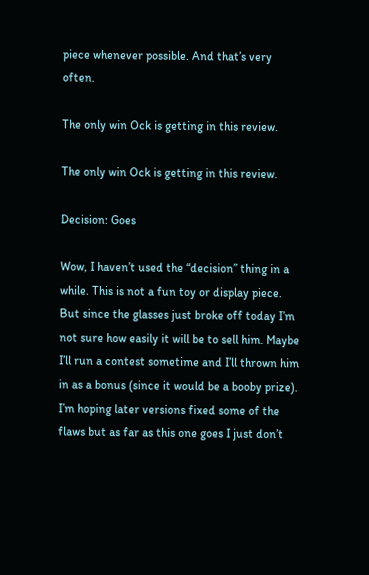piece whenever possible. And that’s very often.

The only win Ock is getting in this review.

The only win Ock is getting in this review.

Decision: Goes

Wow, I haven’t used the “decision” thing in a while. This is not a fun toy or display piece. But since the glasses just broke off today I’m not sure how easily it will be to sell him. Maybe I’ll run a contest sometime and I’ll thrown him in as a bonus (since it would be a booby prize). I’m hoping later versions fixed some of the flaws but as far as this one goes I just don’t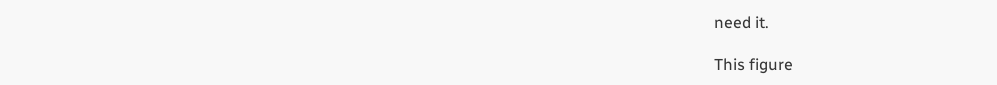need it.

This figure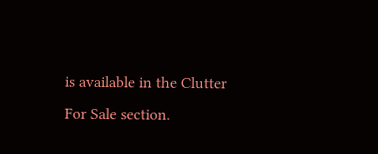is available in the Clutter For Sale section.